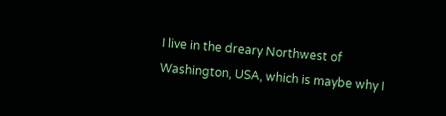I live in the dreary Northwest of Washington, USA, which is maybe why I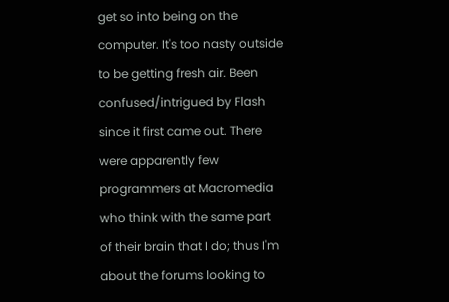get so into being on the computer. It's too nasty outside to be getting fresh air. Been confused/intrigued by Flash since it first came out. There were apparently few programmers at Macromedia who think with the same part of their brain that I do; thus I'm about the forums looking to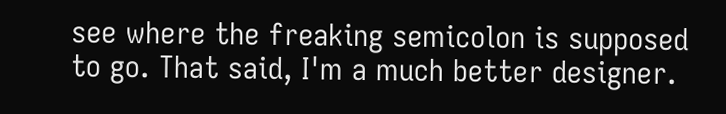see where the freaking semicolon is supposed to go. That said, I'm a much better designer.